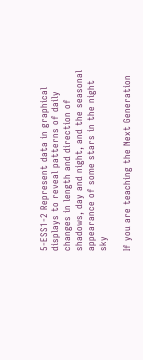5-ESS1-2 Represent data in graphical displays to reveal patterns of daily changes in length and direction of shadows, day and night, and the seasonal appearance of some stars in the night sky

If you are teaching the Next Generation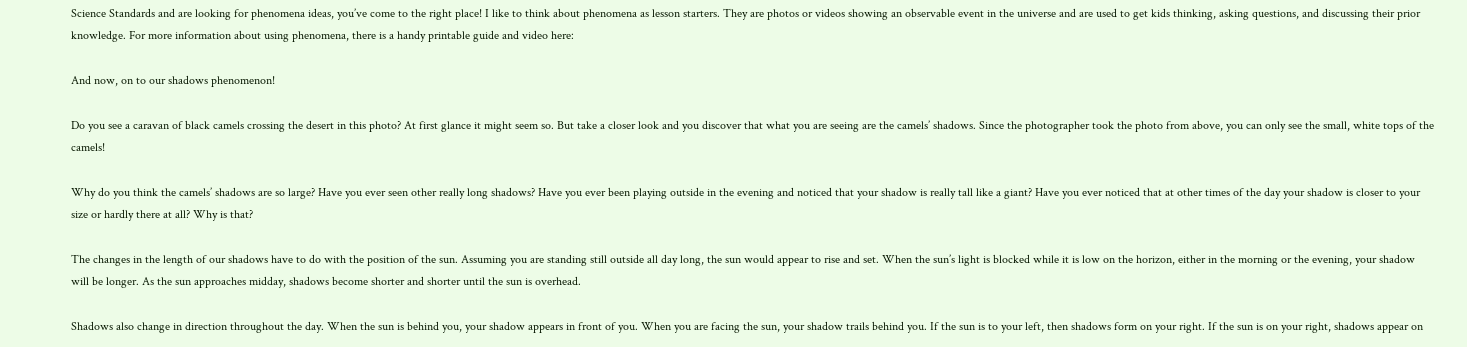Science Standards and are looking for phenomena ideas, you’ve come to the right place! I like to think about phenomena as lesson starters. They are photos or videos showing an observable event in the universe and are used to get kids thinking, asking questions, and discussing their prior knowledge. For more information about using phenomena, there is a handy printable guide and video here:

And now, on to our shadows phenomenon!

Do you see a caravan of black camels crossing the desert in this photo? At first glance it might seem so. But take a closer look and you discover that what you are seeing are the camels’ shadows. Since the photographer took the photo from above, you can only see the small, white tops of the camels!

Why do you think the camels’ shadows are so large? Have you ever seen other really long shadows? Have you ever been playing outside in the evening and noticed that your shadow is really tall like a giant? Have you ever noticed that at other times of the day your shadow is closer to your size or hardly there at all? Why is that?

The changes in the length of our shadows have to do with the position of the sun. Assuming you are standing still outside all day long, the sun would appear to rise and set. When the sun’s light is blocked while it is low on the horizon, either in the morning or the evening, your shadow will be longer. As the sun approaches midday, shadows become shorter and shorter until the sun is overhead.

Shadows also change in direction throughout the day. When the sun is behind you, your shadow appears in front of you. When you are facing the sun, your shadow trails behind you. If the sun is to your left, then shadows form on your right. If the sun is on your right, shadows appear on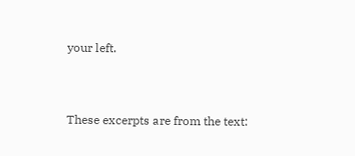your left.


These excerpts are from the text: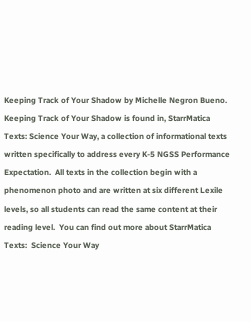Keeping Track of Your Shadow by Michelle Negron Bueno.  Keeping Track of Your Shadow is found in, StarrMatica Texts: Science Your Way, a collection of informational texts written specifically to address every K-5 NGSS Performance Expectation.  All texts in the collection begin with a phenomenon photo and are written at six different Lexile levels, so all students can read the same content at their reading level.  You can find out more about StarrMatica Texts:  Science Your Way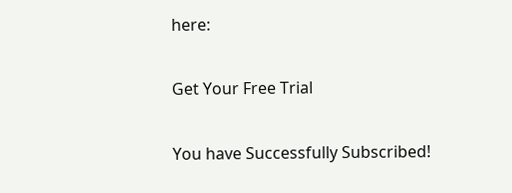here:

Get Your Free Trial

You have Successfully Subscribed!